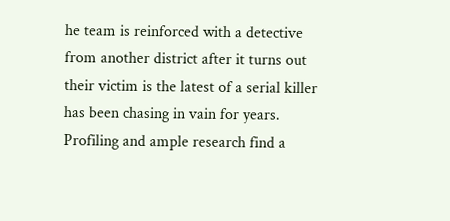he team is reinforced with a detective from another district after it turns out their victim is the latest of a serial killer has been chasing in vain for years. Profiling and ample research find a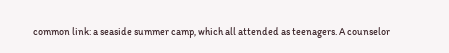common link: a seaside summer camp, which all attended as teenagers. A counselor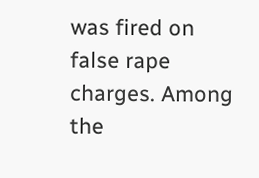was fired on false rape charges. Among the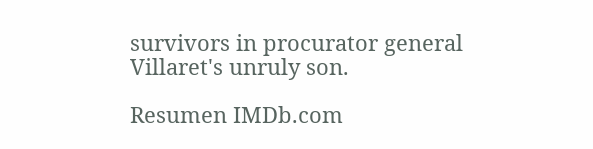survivors in procurator general Villaret's unruly son.

Resumen IMDb.com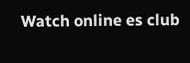Watch online es club